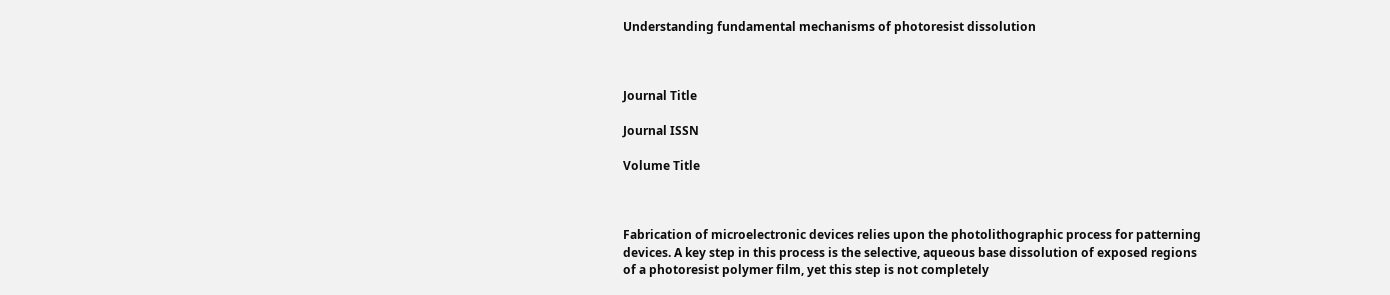Understanding fundamental mechanisms of photoresist dissolution



Journal Title

Journal ISSN

Volume Title



Fabrication of microelectronic devices relies upon the photolithographic process for patterning devices. A key step in this process is the selective, aqueous base dissolution of exposed regions of a photoresist polymer film, yet this step is not completely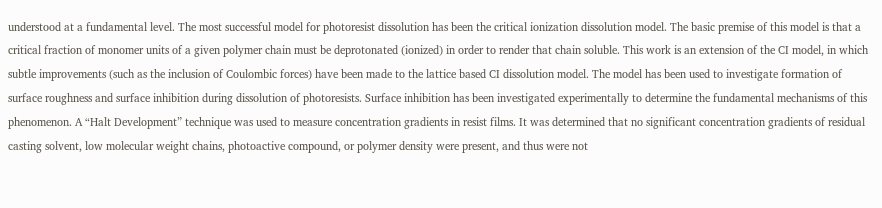understood at a fundamental level. The most successful model for photoresist dissolution has been the critical ionization dissolution model. The basic premise of this model is that a critical fraction of monomer units of a given polymer chain must be deprotonated (ionized) in order to render that chain soluble. This work is an extension of the CI model, in which subtle improvements (such as the inclusion of Coulombic forces) have been made to the lattice based CI dissolution model. The model has been used to investigate formation of surface roughness and surface inhibition during dissolution of photoresists. Surface inhibition has been investigated experimentally to determine the fundamental mechanisms of this phenomenon. A “Halt Development” technique was used to measure concentration gradients in resist films. It was determined that no significant concentration gradients of residual casting solvent, low molecular weight chains, photoactive compound, or polymer density were present, and thus were not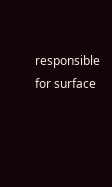responsible for surface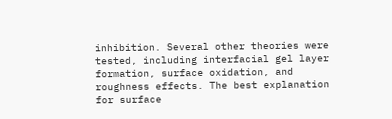inhibition. Several other theories were tested, including interfacial gel layer formation, surface oxidation, and roughness effects. The best explanation for surface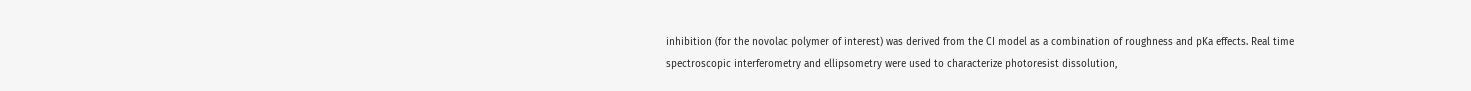inhibition (for the novolac polymer of interest) was derived from the CI model as a combination of roughness and pKa effects. Real time spectroscopic interferometry and ellipsometry were used to characterize photoresist dissolution,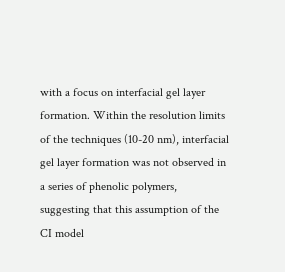with a focus on interfacial gel layer formation. Within the resolution limits of the techniques (10-20 nm), interfacial gel layer formation was not observed in a series of phenolic polymers, suggesting that this assumption of the CI model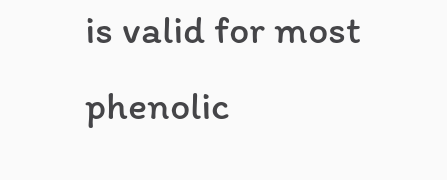is valid for most phenolic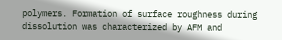polymers. Formation of surface roughness during dissolution was characterized by AFM and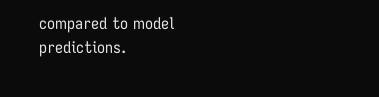compared to model predictions.